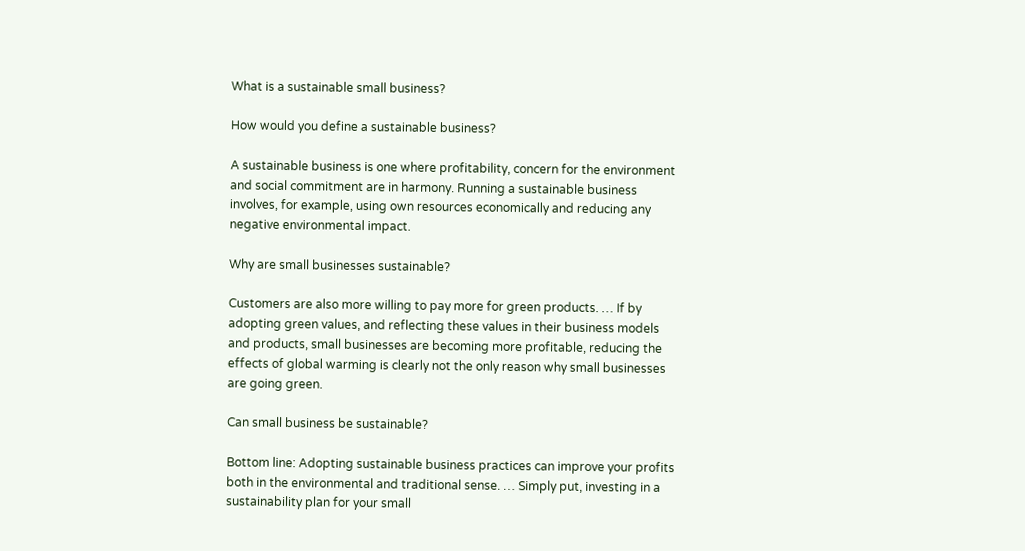What is a sustainable small business?

How would you define a sustainable business?

A sustainable business is one where profitability, concern for the environment and social commitment are in harmony. Running a sustainable business involves, for example, using own resources economically and reducing any negative environmental impact.

Why are small businesses sustainable?

Customers are also more willing to pay more for green products. … If by adopting green values, and reflecting these values in their business models and products, small businesses are becoming more profitable, reducing the effects of global warming is clearly not the only reason why small businesses are going green.

Can small business be sustainable?

Bottom line: Adopting sustainable business practices can improve your profits both in the environmental and traditional sense. … Simply put, investing in a sustainability plan for your small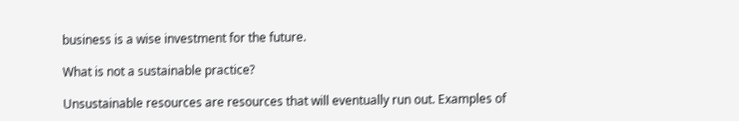business is a wise investment for the future.

What is not a sustainable practice?

Unsustainable resources are resources that will eventually run out. Examples of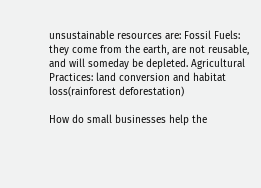unsustainable resources are: Fossil Fuels: they come from the earth, are not reusable, and will someday be depleted. Agricultural Practices: land conversion and habitat loss(rainforest deforestation)

How do small businesses help the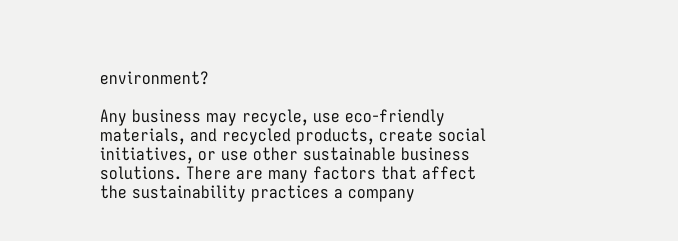environment?

Any business may recycle, use eco-friendly materials, and recycled products, create social initiatives, or use other sustainable business solutions. There are many factors that affect the sustainability practices a company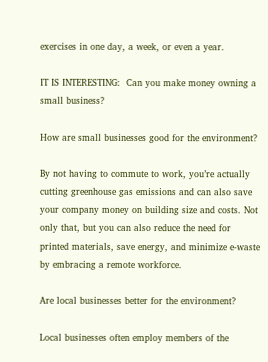exercises in one day, a week, or even a year.

IT IS INTERESTING:  Can you make money owning a small business?

How are small businesses good for the environment?

By not having to commute to work, you’re actually cutting greenhouse gas emissions and can also save your company money on building size and costs. Not only that, but you can also reduce the need for printed materials, save energy, and minimize e-waste by embracing a remote workforce.

Are local businesses better for the environment?

Local businesses often employ members of the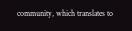community, which translates to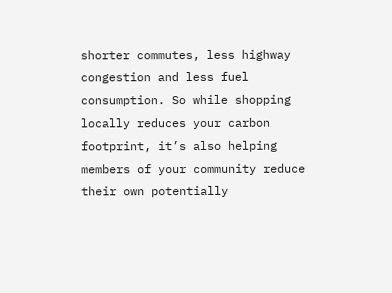shorter commutes, less highway congestion and less fuel consumption. So while shopping locally reduces your carbon footprint, it’s also helping members of your community reduce their own potentially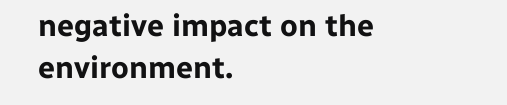negative impact on the environment.